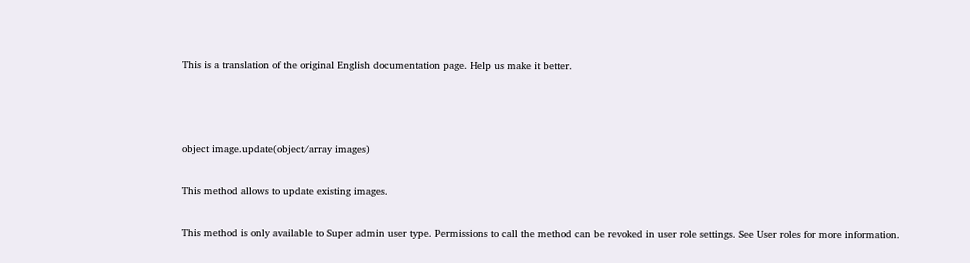This is a translation of the original English documentation page. Help us make it better.



object image.update(object/array images)

This method allows to update existing images.

This method is only available to Super admin user type. Permissions to call the method can be revoked in user role settings. See User roles for more information.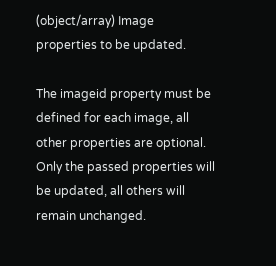(object/array) Image properties to be updated.

The imageid property must be defined for each image, all other properties are optional. Only the passed properties will be updated, all others will remain unchanged.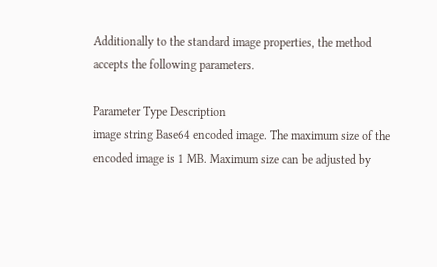Additionally to the standard image properties, the method accepts the following parameters.

Parameter Type Description
image string Base64 encoded image. The maximum size of the encoded image is 1 MB. Maximum size can be adjusted by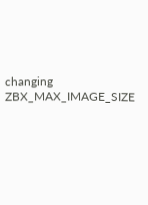changing ZBX_MAX_IMAGE_SIZE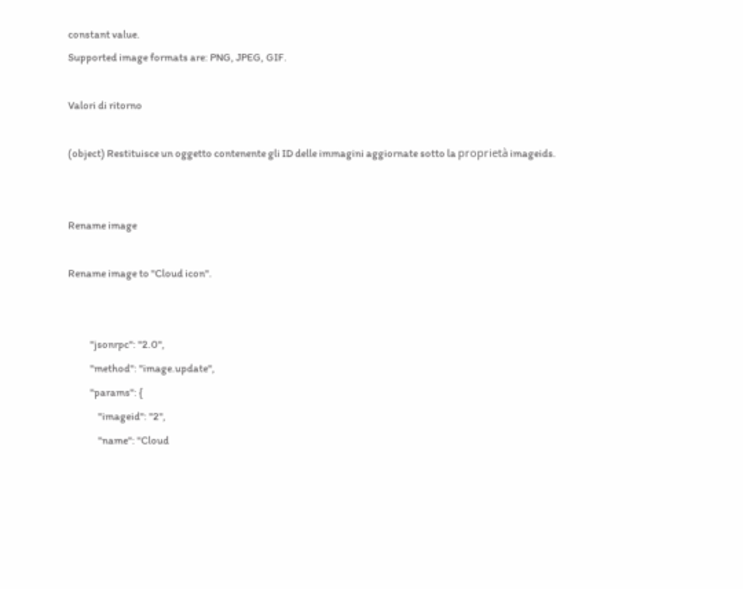constant value.
Supported image formats are: PNG, JPEG, GIF.

Valori di ritorno

(object) Restituisce un oggetto contenente gli ID delle immagini aggiornate sotto la proprietà imageids.


Rename image

Rename image to "Cloud icon".


           "jsonrpc": "2.0",
           "method": "image.update",
           "params": {
               "imageid": "2",
               "name": "Cloud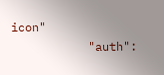icon"
           "auth":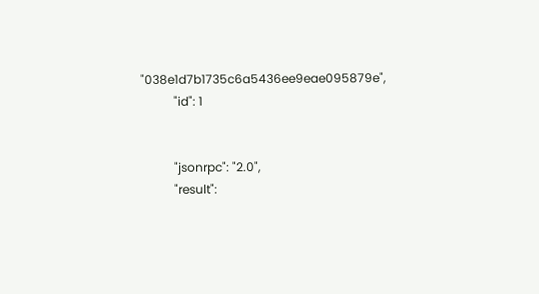"038e1d7b1735c6a5436ee9eae095879e",
           "id": 1


           "jsonrpc": "2.0",
           "result":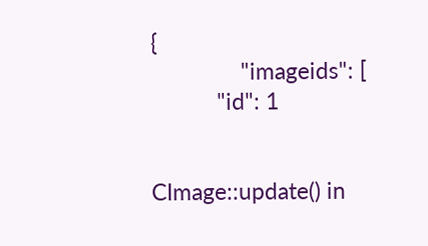{
               "imageids": [
           "id": 1


CImage::update() in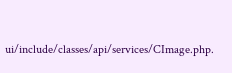ui/include/classes/api/services/CImage.php.